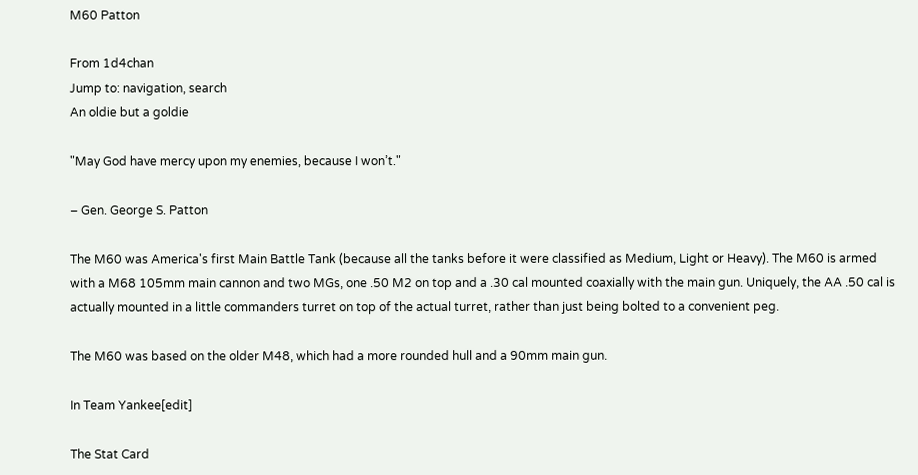M60 Patton

From 1d4chan
Jump to: navigation, search
An oldie but a goldie

"May God have mercy upon my enemies, because I won’t."

– Gen. George S. Patton

The M60 was America's first Main Battle Tank (because all the tanks before it were classified as Medium, Light or Heavy). The M60 is armed with a M68 105mm main cannon and two MGs, one .50 M2 on top and a .30 cal mounted coaxially with the main gun. Uniquely, the AA .50 cal is actually mounted in a little commanders turret on top of the actual turret, rather than just being bolted to a convenient peg.

The M60 was based on the older M48, which had a more rounded hull and a 90mm main gun.

In Team Yankee[edit]

The Stat Card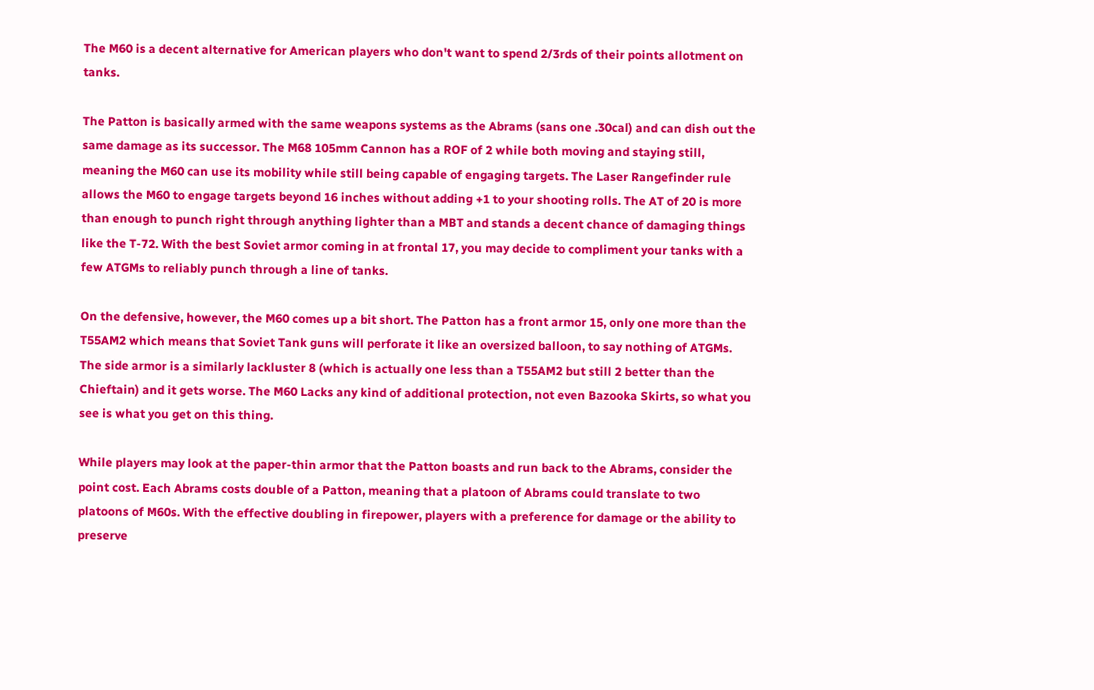The M60 is a decent alternative for American players who don't want to spend 2/3rds of their points allotment on tanks.

The Patton is basically armed with the same weapons systems as the Abrams (sans one .30cal) and can dish out the same damage as its successor. The M68 105mm Cannon has a ROF of 2 while both moving and staying still, meaning the M60 can use its mobility while still being capable of engaging targets. The Laser Rangefinder rule allows the M60 to engage targets beyond 16 inches without adding +1 to your shooting rolls. The AT of 20 is more than enough to punch right through anything lighter than a MBT and stands a decent chance of damaging things like the T-72. With the best Soviet armor coming in at frontal 17, you may decide to compliment your tanks with a few ATGMs to reliably punch through a line of tanks.

On the defensive, however, the M60 comes up a bit short. The Patton has a front armor 15, only one more than the T55AM2 which means that Soviet Tank guns will perforate it like an oversized balloon, to say nothing of ATGMs. The side armor is a similarly lackluster 8 (which is actually one less than a T55AM2 but still 2 better than the Chieftain) and it gets worse. The M60 Lacks any kind of additional protection, not even Bazooka Skirts, so what you see is what you get on this thing.

While players may look at the paper-thin armor that the Patton boasts and run back to the Abrams, consider the point cost. Each Abrams costs double of a Patton, meaning that a platoon of Abrams could translate to two platoons of M60s. With the effective doubling in firepower, players with a preference for damage or the ability to preserve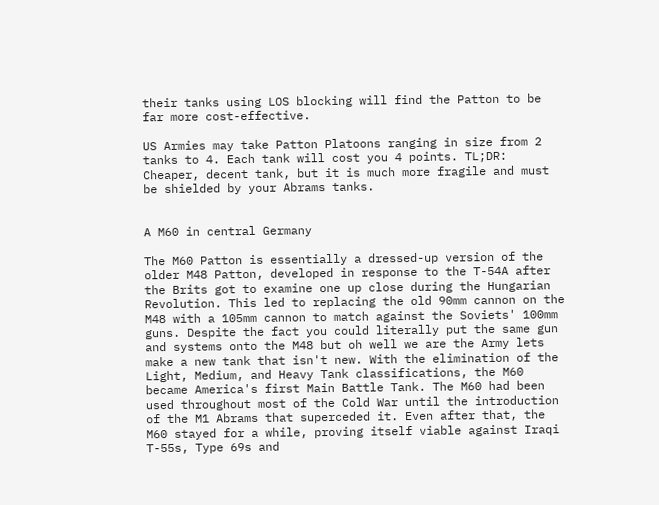their tanks using LOS blocking will find the Patton to be far more cost-effective.

US Armies may take Patton Platoons ranging in size from 2 tanks to 4. Each tank will cost you 4 points. TL;DR: Cheaper, decent tank, but it is much more fragile and must be shielded by your Abrams tanks.


A M60 in central Germany

The M60 Patton is essentially a dressed-up version of the older M48 Patton, developed in response to the T-54A after the Brits got to examine one up close during the Hungarian Revolution. This led to replacing the old 90mm cannon on the M48 with a 105mm cannon to match against the Soviets' 100mm guns. Despite the fact you could literally put the same gun and systems onto the M48 but oh well we are the Army lets make a new tank that isn't new. With the elimination of the Light, Medium, and Heavy Tank classifications, the M60 became America's first Main Battle Tank. The M60 had been used throughout most of the Cold War until the introduction of the M1 Abrams that superceded it. Even after that, the M60 stayed for a while, proving itself viable against Iraqi T-55s, Type 69s and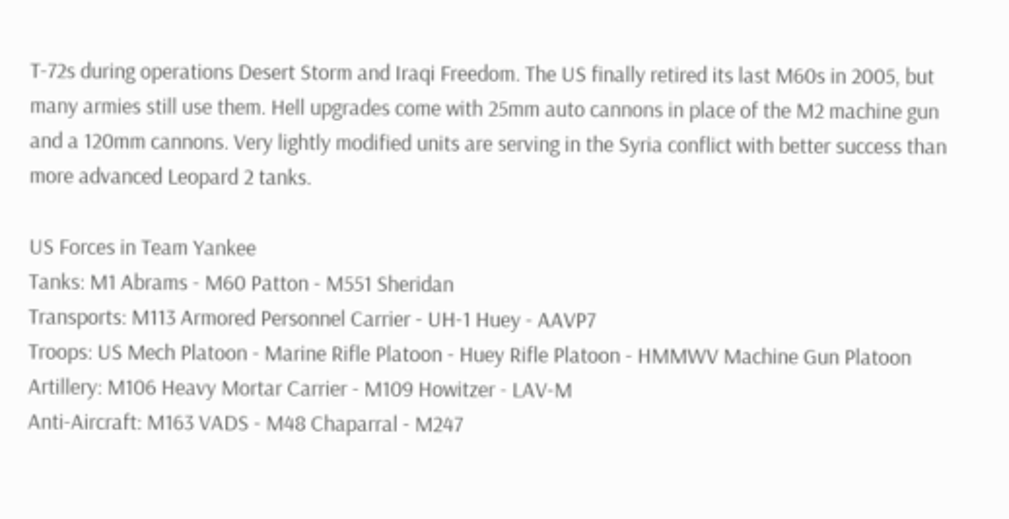T-72s during operations Desert Storm and Iraqi Freedom. The US finally retired its last M60s in 2005, but many armies still use them. Hell upgrades come with 25mm auto cannons in place of the M2 machine gun and a 120mm cannons. Very lightly modified units are serving in the Syria conflict with better success than more advanced Leopard 2 tanks.

US Forces in Team Yankee
Tanks: M1 Abrams - M60 Patton - M551 Sheridan
Transports: M113 Armored Personnel Carrier - UH-1 Huey - AAVP7
Troops: US Mech Platoon - Marine Rifle Platoon - Huey Rifle Platoon - HMMWV Machine Gun Platoon
Artillery: M106 Heavy Mortar Carrier - M109 Howitzer - LAV-M
Anti-Aircraft: M163 VADS - M48 Chaparral - M247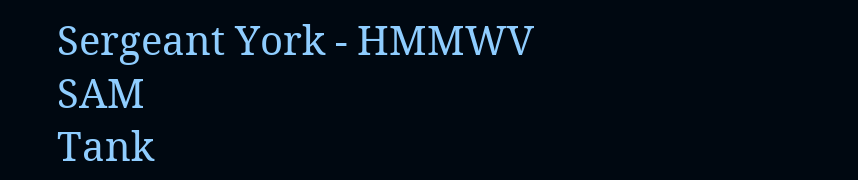Sergeant York - HMMWV SAM
Tank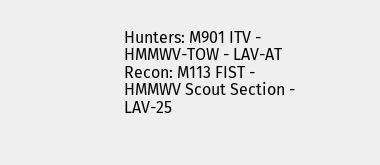Hunters: M901 ITV - HMMWV-TOW - LAV-AT
Recon: M113 FIST - HMMWV Scout Section - LAV-25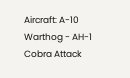Aircraft: A-10 Warthog - AH-1 Cobra Attack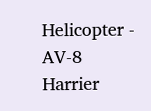Helicopter - AV-8 Harrier